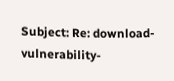Subject: Re: download-vulnerability-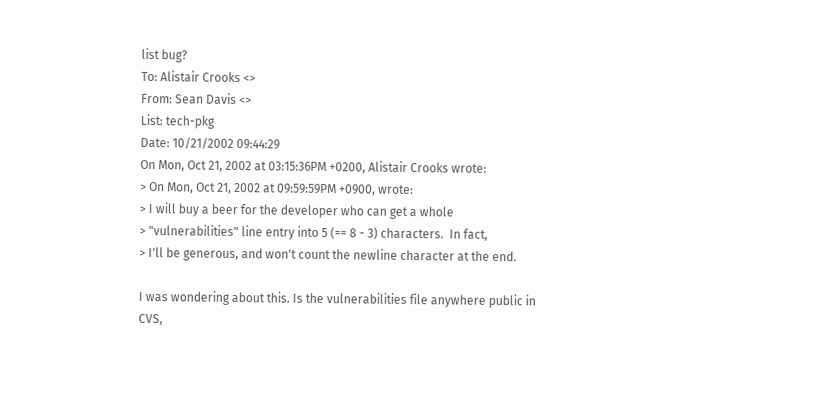list bug?
To: Alistair Crooks <>
From: Sean Davis <>
List: tech-pkg
Date: 10/21/2002 09:44:29
On Mon, Oct 21, 2002 at 03:15:36PM +0200, Alistair Crooks wrote:
> On Mon, Oct 21, 2002 at 09:59:59PM +0900, wrote:
> I will buy a beer for the developer who can get a whole
> "vulnerabilities" line entry into 5 (== 8 - 3) characters.  In fact,
> I'll be generous, and won't count the newline character at the end.

I was wondering about this. Is the vulnerabilities file anywhere public in CVS,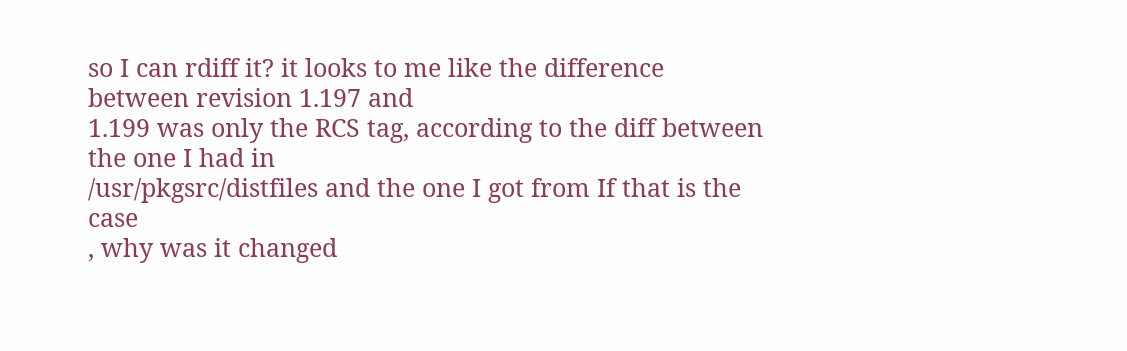so I can rdiff it? it looks to me like the difference between revision 1.197 and
1.199 was only the RCS tag, according to the diff between the one I had in
/usr/pkgsrc/distfiles and the one I got from If that is the case
, why was it changed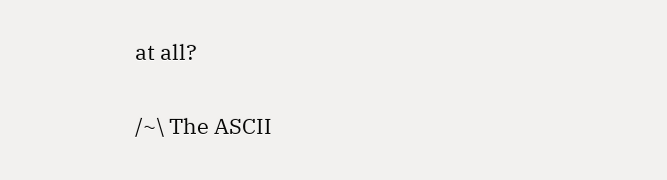at all?

/~\ The ASCII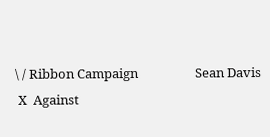\ / Ribbon Campaign                   Sean Davis
 X  Against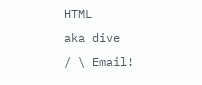HTML                       aka dive
/ \ Email!